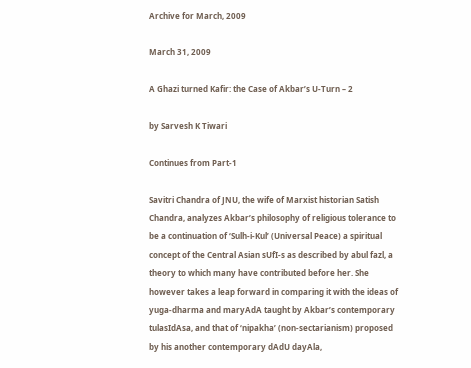Archive for March, 2009

March 31, 2009

A Ghazi turned Kafir: the Case of Akbar’s U-Turn – 2

by Sarvesh K Tiwari

Continues from Part-1

Savitri Chandra of JNU, the wife of Marxist historian Satish Chandra, analyzes Akbar’s philosophy of religious tolerance to be a continuation of ‘Sulh-i-Kul’ (Universal Peace) a spiritual concept of the Central Asian sUfI-s as described by abul fazl, a theory to which many have contributed before her. She however takes a leap forward in comparing it with the ideas of yuga-dharma and maryAdA taught by Akbar’s contemporary tulasIdAsa, and that of ‘nipakha’ (non-sectarianism) proposed by his another contemporary dAdU dayAla,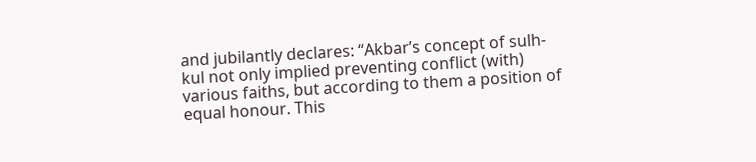and jubilantly declares: “Akbar’s concept of sulh-kul not only implied preventing conflict (with) various faiths, but according to them a position of equal honour. This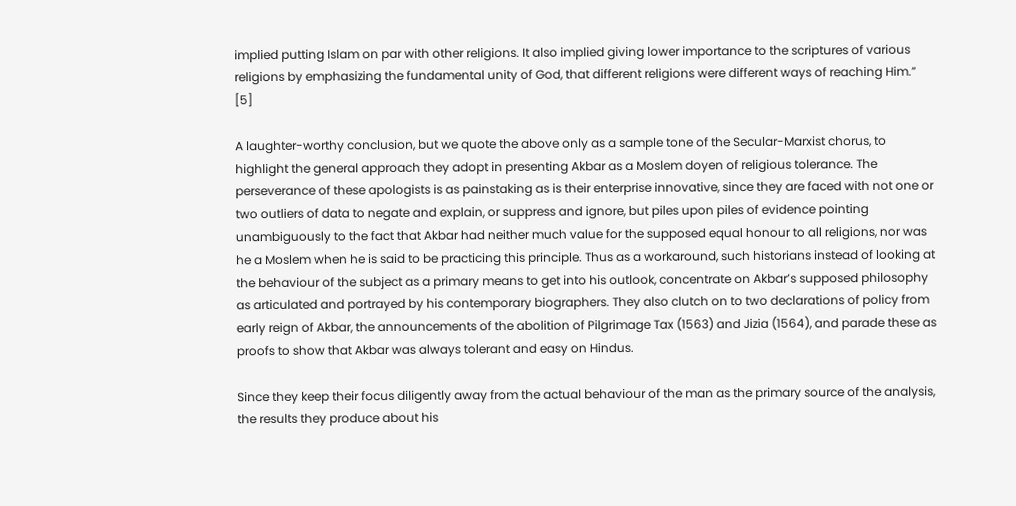implied putting Islam on par with other religions. It also implied giving lower importance to the scriptures of various religions by emphasizing the fundamental unity of God, that different religions were different ways of reaching Him.” [5]

A laughter-worthy conclusion, but we quote the above only as a sample tone of the Secular-Marxist chorus, to highlight the general approach they adopt in presenting Akbar as a Moslem doyen of religious tolerance. The perseverance of these apologists is as painstaking as is their enterprise innovative, since they are faced with not one or two outliers of data to negate and explain, or suppress and ignore, but piles upon piles of evidence pointing unambiguously to the fact that Akbar had neither much value for the supposed equal honour to all religions, nor was he a Moslem when he is said to be practicing this principle. Thus as a workaround, such historians instead of looking at the behaviour of the subject as a primary means to get into his outlook, concentrate on Akbar’s supposed philosophy as articulated and portrayed by his contemporary biographers. They also clutch on to two declarations of policy from early reign of Akbar, the announcements of the abolition of Pilgrimage Tax (1563) and Jizia (1564), and parade these as proofs to show that Akbar was always tolerant and easy on Hindus.

Since they keep their focus diligently away from the actual behaviour of the man as the primary source of the analysis, the results they produce about his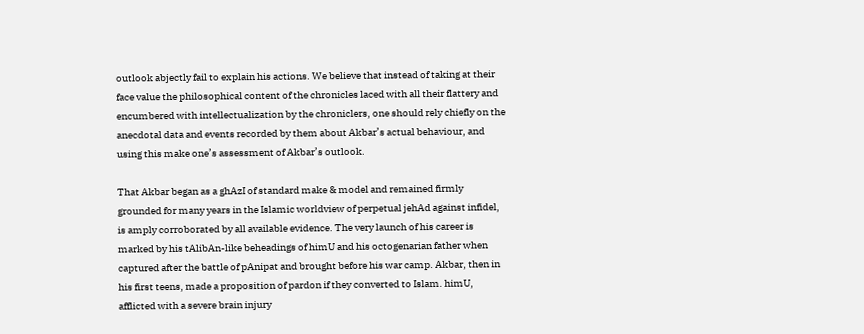outlook abjectly fail to explain his actions. We believe that instead of taking at their face value the philosophical content of the chronicles laced with all their flattery and encumbered with intellectualization by the chroniclers, one should rely chiefly on the anecdotal data and events recorded by them about Akbar’s actual behaviour, and using this make one’s assessment of Akbar’s outlook.

That Akbar began as a ghAzI of standard make & model and remained firmly grounded for many years in the Islamic worldview of perpetual jehAd against infidel, is amply corroborated by all available evidence. The very launch of his career is marked by his tAlibAn-like beheadings of himU and his octogenarian father when captured after the battle of pAnipat and brought before his war camp. Akbar, then in his first teens, made a proposition of pardon if they converted to Islam. himU, afflicted with a severe brain injury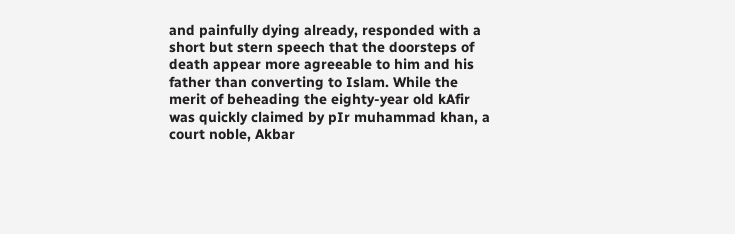and painfully dying already, responded with a short but stern speech that the doorsteps of death appear more agreeable to him and his father than converting to Islam. While the merit of beheading the eighty-year old kAfir was quickly claimed by pIr muhammad khan, a court noble, Akbar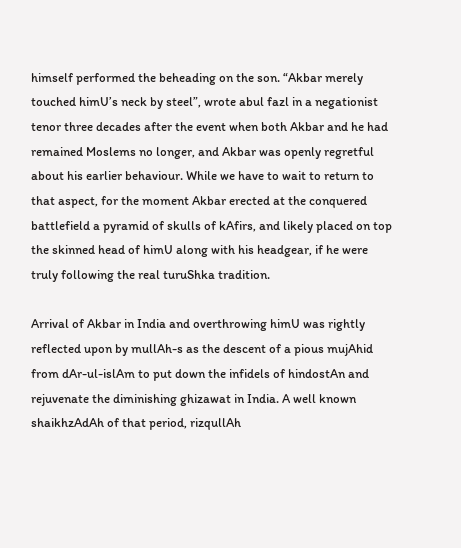himself performed the beheading on the son. “Akbar merely touched himU’s neck by steel”, wrote abul fazl in a negationist tenor three decades after the event when both Akbar and he had remained Moslems no longer, and Akbar was openly regretful about his earlier behaviour. While we have to wait to return to that aspect, for the moment Akbar erected at the conquered battlefield a pyramid of skulls of kAfirs, and likely placed on top the skinned head of himU along with his headgear, if he were truly following the real turuShka tradition.

Arrival of Akbar in India and overthrowing himU was rightly reflected upon by mullAh-s as the descent of a pious mujAhid from dAr-ul-islAm to put down the infidels of hindostAn and rejuvenate the diminishing ghizawat in India. A well known shaikhzAdAh of that period, rizqullAh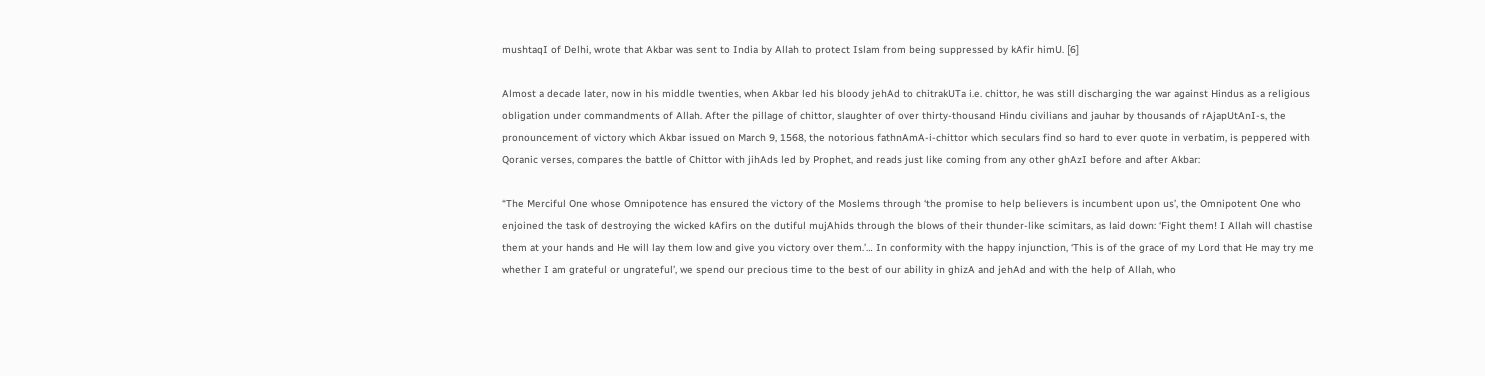mushtaqI of Delhi, wrote that Akbar was sent to India by Allah to protect Islam from being suppressed by kAfir himU. [6]

Almost a decade later, now in his middle twenties, when Akbar led his bloody jehAd to chitrakUTa i.e. chittor, he was still discharging the war against Hindus as a religious obligation under commandments of Allah. After the pillage of chittor, slaughter of over thirty-thousand Hindu civilians and jauhar by thousands of rAjapUtAnI-s, the pronouncement of victory which Akbar issued on March 9, 1568, the notorious fathnAmA-i-chittor which seculars find so hard to ever quote in verbatim, is peppered with Qoranic verses, compares the battle of Chittor with jihAds led by Prophet, and reads just like coming from any other ghAzI before and after Akbar:

“The Merciful One whose Omnipotence has ensured the victory of the Moslems through ‘the promise to help believers is incumbent upon us’, the Omnipotent One who enjoined the task of destroying the wicked kAfirs on the dutiful mujAhids through the blows of their thunder-like scimitars, as laid down: ‘Fight them! I Allah will chastise them at your hands and He will lay them low and give you victory over them.’… In conformity with the happy injunction, ‘This is of the grace of my Lord that He may try me whether I am grateful or ungrateful’, we spend our precious time to the best of our ability in ghizA and jehAd and with the help of Allah, who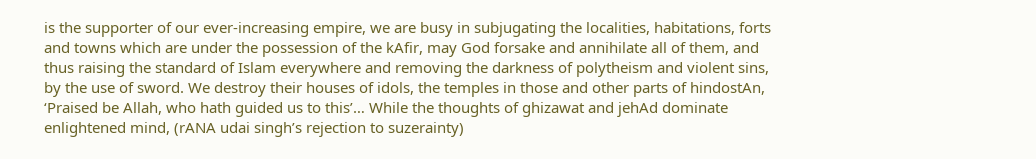is the supporter of our ever-increasing empire, we are busy in subjugating the localities, habitations, forts and towns which are under the possession of the kAfir, may God forsake and annihilate all of them, and thus raising the standard of Islam everywhere and removing the darkness of polytheism and violent sins, by the use of sword. We destroy their houses of idols, the temples in those and other parts of hindostAn, ‘Praised be Allah, who hath guided us to this’… While the thoughts of ghizawat and jehAd dominate enlightened mind, (rANA udai singh’s rejection to suzerainty)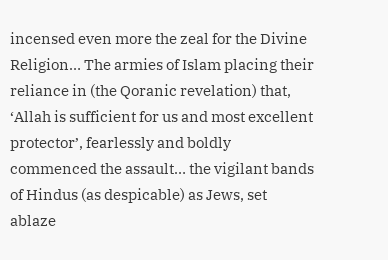incensed even more the zeal for the Divine Religion… The armies of Islam placing their reliance in (the Qoranic revelation) that, ‘Allah is sufficient for us and most excellent protector’, fearlessly and boldly commenced the assault… the vigilant bands of Hindus (as despicable) as Jews, set ablaze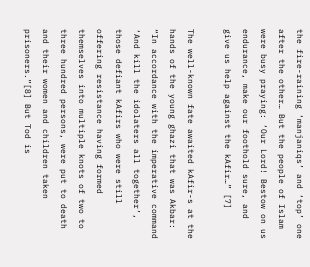the fire-raining ‘manjaniqs’ and ‘top’ one after the other… But the people of Islam were busy praying: ‘Our Lord! Bestow on us endurance, make our foothold sure, and give us help against the kAfir…” [7]

The well-known fate awaited kAfir-s at the hands of the young ghazi that was Akbar: “In accordance with the imperative command ‘And kill the idolaters all together’, those defiant kAfirs who were still offering resistance having formed themselves into multiple knots of two to three hundred persons, were put to death and their women and children taken prisoners.”[8] But Tod is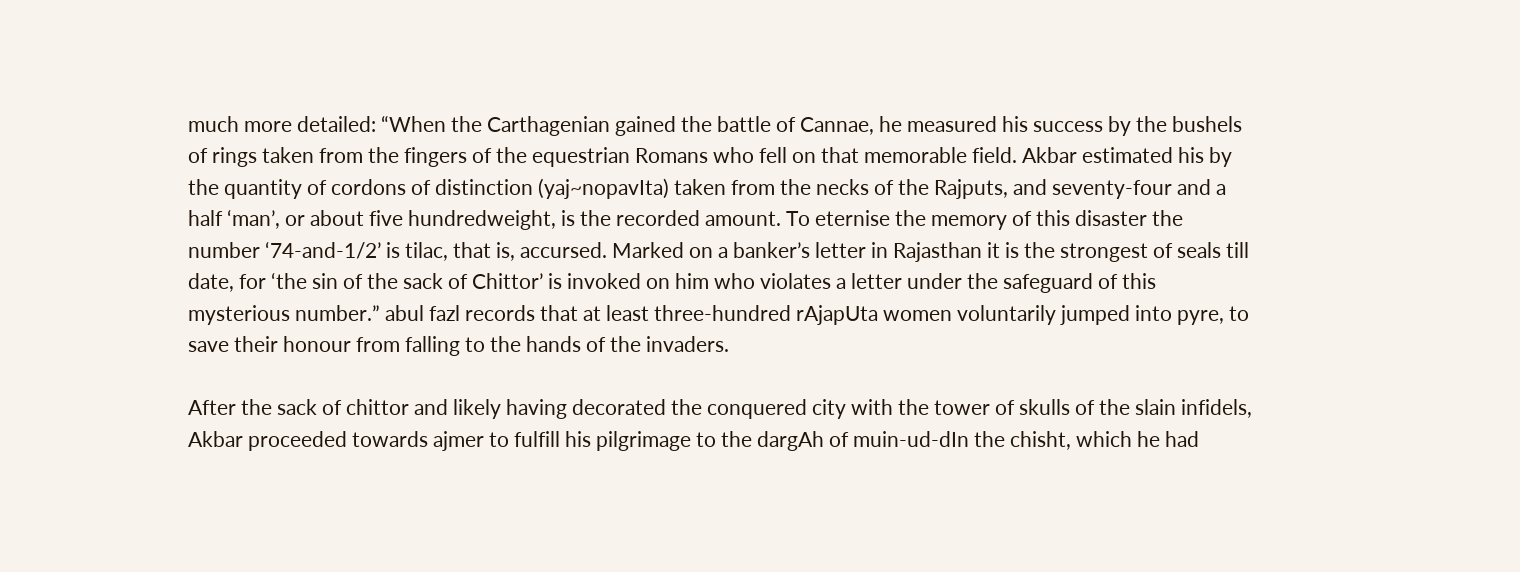much more detailed: “When the Carthagenian gained the battle of Cannae, he measured his success by the bushels of rings taken from the fingers of the equestrian Romans who fell on that memorable field. Akbar estimated his by the quantity of cordons of distinction (yaj~nopavIta) taken from the necks of the Rajputs, and seventy-four and a half ‘man’, or about five hundredweight, is the recorded amount. To eternise the memory of this disaster the number ‘74-and-1/2’ is tilac, that is, accursed. Marked on a banker’s letter in Rajasthan it is the strongest of seals till date, for ‘the sin of the sack of Chittor’ is invoked on him who violates a letter under the safeguard of this mysterious number.” abul fazl records that at least three-hundred rAjapUta women voluntarily jumped into pyre, to save their honour from falling to the hands of the invaders.

After the sack of chittor and likely having decorated the conquered city with the tower of skulls of the slain infidels, Akbar proceeded towards ajmer to fulfill his pilgrimage to the dargAh of muin-ud-dIn the chisht, which he had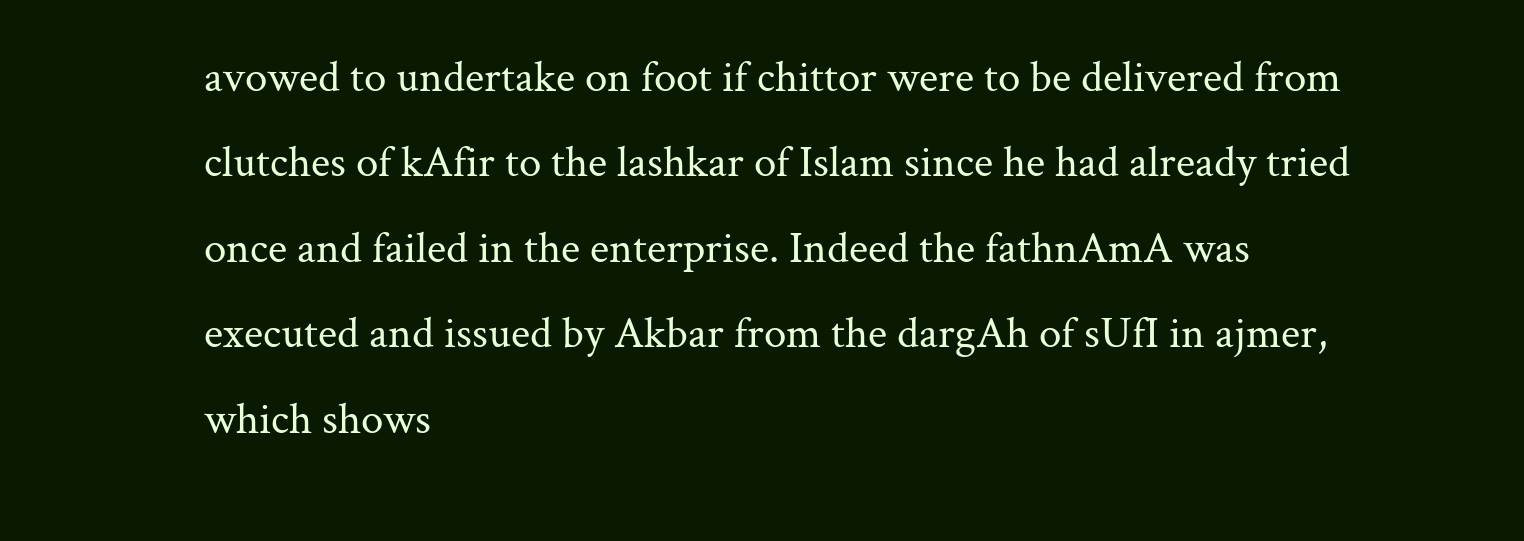avowed to undertake on foot if chittor were to be delivered from clutches of kAfir to the lashkar of Islam since he had already tried once and failed in the enterprise. Indeed the fathnAmA was executed and issued by Akbar from the dargAh of sUfI in ajmer, which shows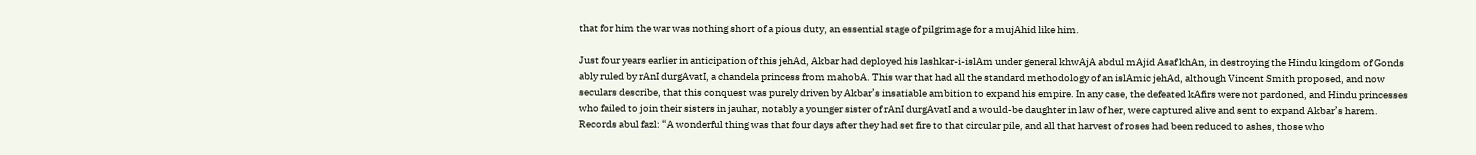that for him the war was nothing short of a pious duty, an essential stage of pilgrimage for a mujAhid like him.

Just four years earlier in anticipation of this jehAd, Akbar had deployed his lashkar-i-islAm under general khwAjA abdul mAjid Asaf khAn, in destroying the Hindu kingdom of Gonds ably ruled by rAnI durgAvatI, a chandela princess from mahobA. This war that had all the standard methodology of an islAmic jehAd, although Vincent Smith proposed, and now seculars describe, that this conquest was purely driven by Akbar’s insatiable ambition to expand his empire. In any case, the defeated kAfirs were not pardoned, and Hindu princesses who failed to join their sisters in jauhar, notably a younger sister of rAnI durgAvatI and a would-be daughter in law of her, were captured alive and sent to expand Akbar’s harem. Records abul fazl: “A wonderful thing was that four days after they had set fire to that circular pile, and all that harvest of roses had been reduced to ashes, those who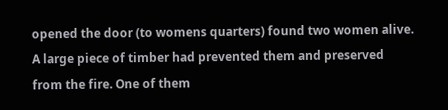opened the door (to womens quarters) found two women alive. A large piece of timber had prevented them and preserved from the fire. One of them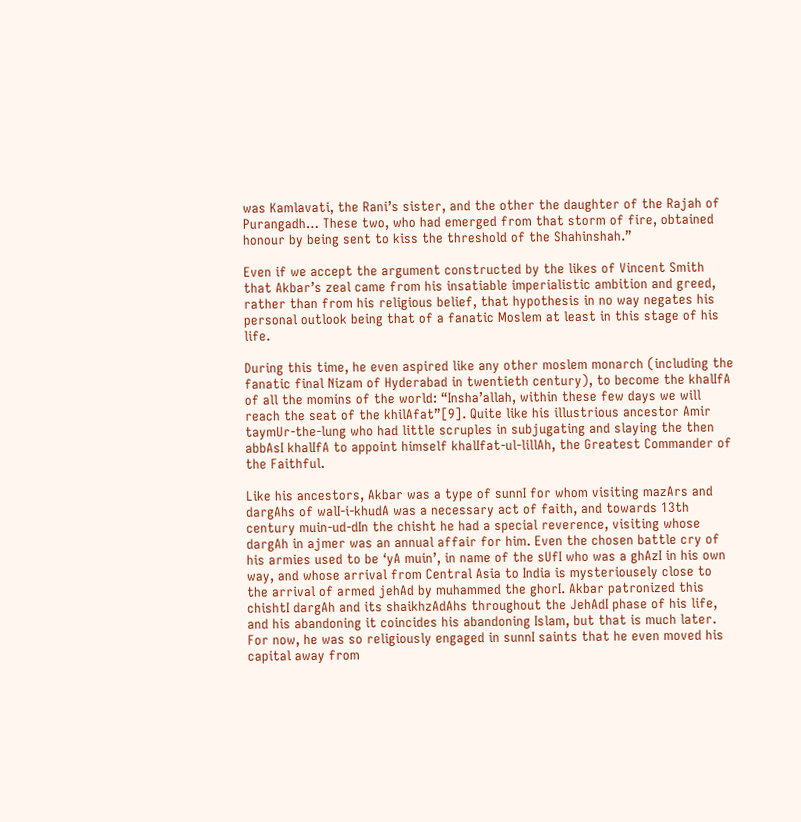was Kamlavati, the Rani’s sister, and the other the daughter of the Rajah of Purangadh… These two, who had emerged from that storm of fire, obtained honour by being sent to kiss the threshold of the Shahinshah.”

Even if we accept the argument constructed by the likes of Vincent Smith that Akbar’s zeal came from his insatiable imperialistic ambition and greed, rather than from his religious belief, that hypothesis in no way negates his personal outlook being that of a fanatic Moslem at least in this stage of his life.

During this time, he even aspired like any other moslem monarch (including the fanatic final Nizam of Hyderabad in twentieth century), to become the khalIfA of all the momins of the world: “Insha’allah, within these few days we will reach the seat of the khilAfat”[9]. Quite like his illustrious ancestor Amir taymUr-the-lung who had little scruples in subjugating and slaying the then abbAsI khalIfA to appoint himself khalIfat-ul-lillAh, the Greatest Commander of the Faithful.

Like his ancestors, Akbar was a type of sunnI for whom visiting mazArs and dargAhs of walI-i-khudA was a necessary act of faith, and towards 13th century muin-ud-dIn the chisht he had a special reverence, visiting whose dargAh in ajmer was an annual affair for him. Even the chosen battle cry of his armies used to be ‘yA muin’, in name of the sUfI who was a ghAzI in his own way, and whose arrival from Central Asia to India is mysteriousely close to the arrival of armed jehAd by muhammed the ghorI. Akbar patronized this chishtI dargAh and its shaikhzAdAhs throughout the JehAdI phase of his life, and his abandoning it coincides his abandoning Islam, but that is much later. For now, he was so religiously engaged in sunnI saints that he even moved his capital away from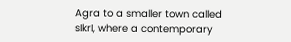Agra to a smaller town called sIkrI, where a contemporary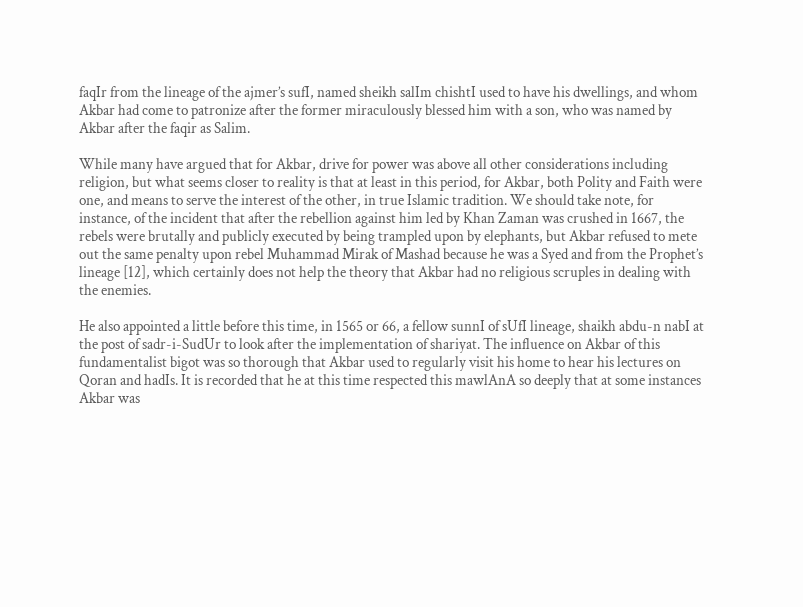faqIr from the lineage of the ajmer’s sufI, named sheikh salIm chishtI used to have his dwellings, and whom Akbar had come to patronize after the former miraculously blessed him with a son, who was named by Akbar after the faqir as Salim.

While many have argued that for Akbar, drive for power was above all other considerations including religion, but what seems closer to reality is that at least in this period, for Akbar, both Polity and Faith were one, and means to serve the interest of the other, in true Islamic tradition. We should take note, for instance, of the incident that after the rebellion against him led by Khan Zaman was crushed in 1667, the rebels were brutally and publicly executed by being trampled upon by elephants, but Akbar refused to mete out the same penalty upon rebel Muhammad Mirak of Mashad because he was a Syed and from the Prophet’s lineage [12], which certainly does not help the theory that Akbar had no religious scruples in dealing with the enemies.

He also appointed a little before this time, in 1565 or 66, a fellow sunnI of sUfI lineage, shaikh abdu-n nabI at the post of sadr-i-SudUr to look after the implementation of shariyat. The influence on Akbar of this fundamentalist bigot was so thorough that Akbar used to regularly visit his home to hear his lectures on Qoran and hadIs. It is recorded that he at this time respected this mawlAnA so deeply that at some instances Akbar was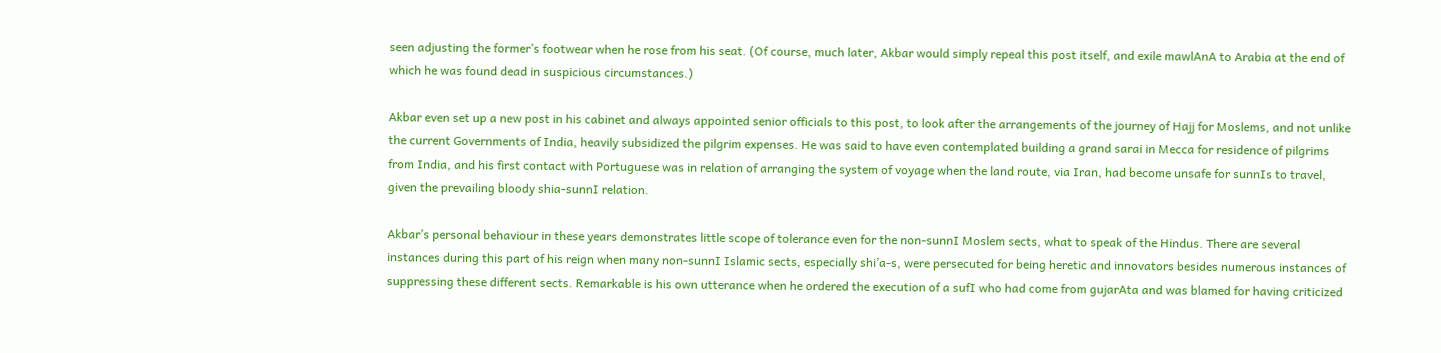seen adjusting the former’s footwear when he rose from his seat. (Of course, much later, Akbar would simply repeal this post itself, and exile mawlAnA to Arabia at the end of which he was found dead in suspicious circumstances.)

Akbar even set up a new post in his cabinet and always appointed senior officials to this post, to look after the arrangements of the journey of Hajj for Moslems, and not unlike the current Governments of India, heavily subsidized the pilgrim expenses. He was said to have even contemplated building a grand sarai in Mecca for residence of pilgrims from India, and his first contact with Portuguese was in relation of arranging the system of voyage when the land route, via Iran, had become unsafe for sunnIs to travel, given the prevailing bloody shia-sunnI relation.

Akbar’s personal behaviour in these years demonstrates little scope of tolerance even for the non-sunnI Moslem sects, what to speak of the Hindus. There are several instances during this part of his reign when many non-sunnI Islamic sects, especially shi’a-s, were persecuted for being heretic and innovators besides numerous instances of suppressing these different sects. Remarkable is his own utterance when he ordered the execution of a sufI who had come from gujarAta and was blamed for having criticized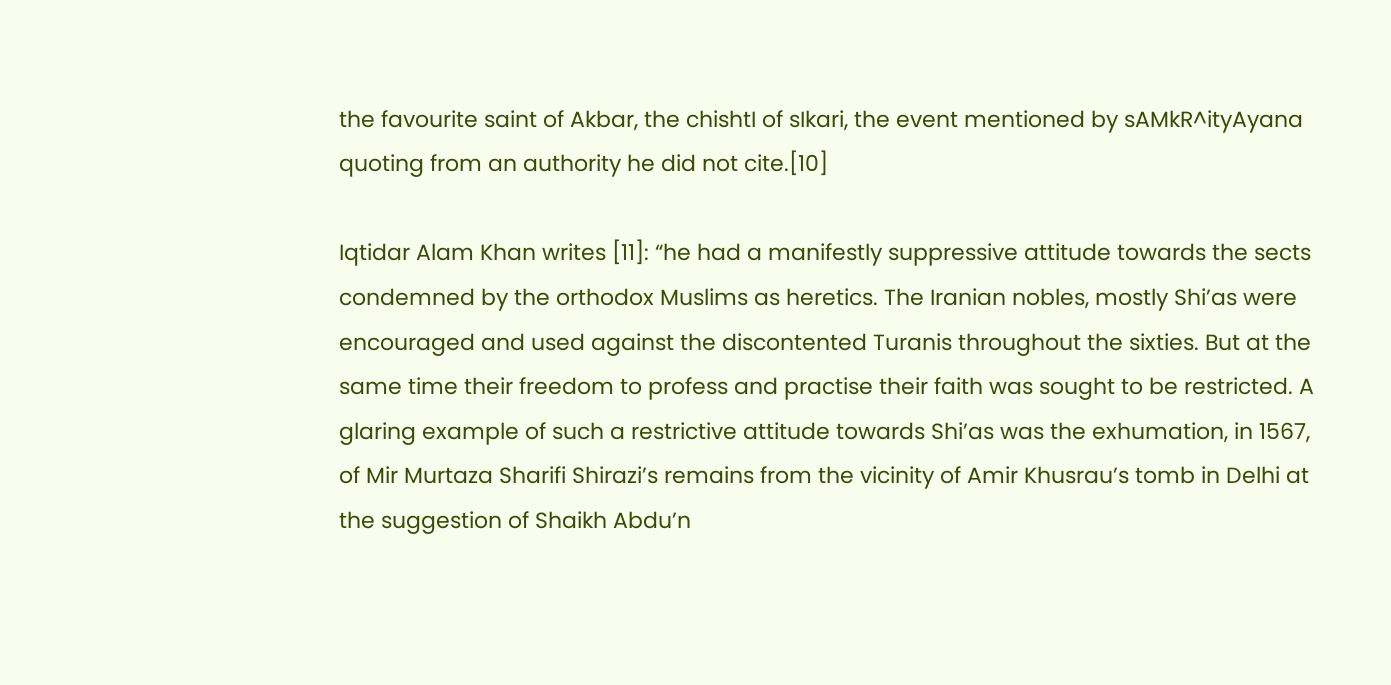the favourite saint of Akbar, the chishtI of sIkari, the event mentioned by sAMkR^ityAyana quoting from an authority he did not cite.[10]

Iqtidar Alam Khan writes [11]: “he had a manifestly suppressive attitude towards the sects condemned by the orthodox Muslims as heretics. The Iranian nobles, mostly Shi’as were encouraged and used against the discontented Turanis throughout the sixties. But at the same time their freedom to profess and practise their faith was sought to be restricted. A glaring example of such a restrictive attitude towards Shi’as was the exhumation, in 1567, of Mir Murtaza Sharifi Shirazi’s remains from the vicinity of Amir Khusrau’s tomb in Delhi at the suggestion of Shaikh Abdu’n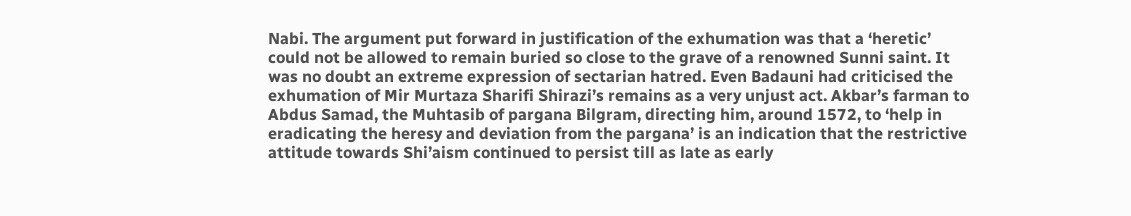Nabi. The argument put forward in justification of the exhumation was that a ‘heretic’ could not be allowed to remain buried so close to the grave of a renowned Sunni saint. It was no doubt an extreme expression of sectarian hatred. Even Badauni had criticised the exhumation of Mir Murtaza Sharifi Shirazi’s remains as a very unjust act. Akbar’s farman to Abdus Samad, the Muhtasib of pargana Bilgram, directing him, around 1572, to ‘help in eradicating the heresy and deviation from the pargana’ is an indication that the restrictive attitude towards Shi’aism continued to persist till as late as early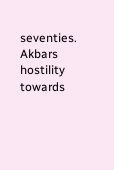seventies. Akbars hostility towards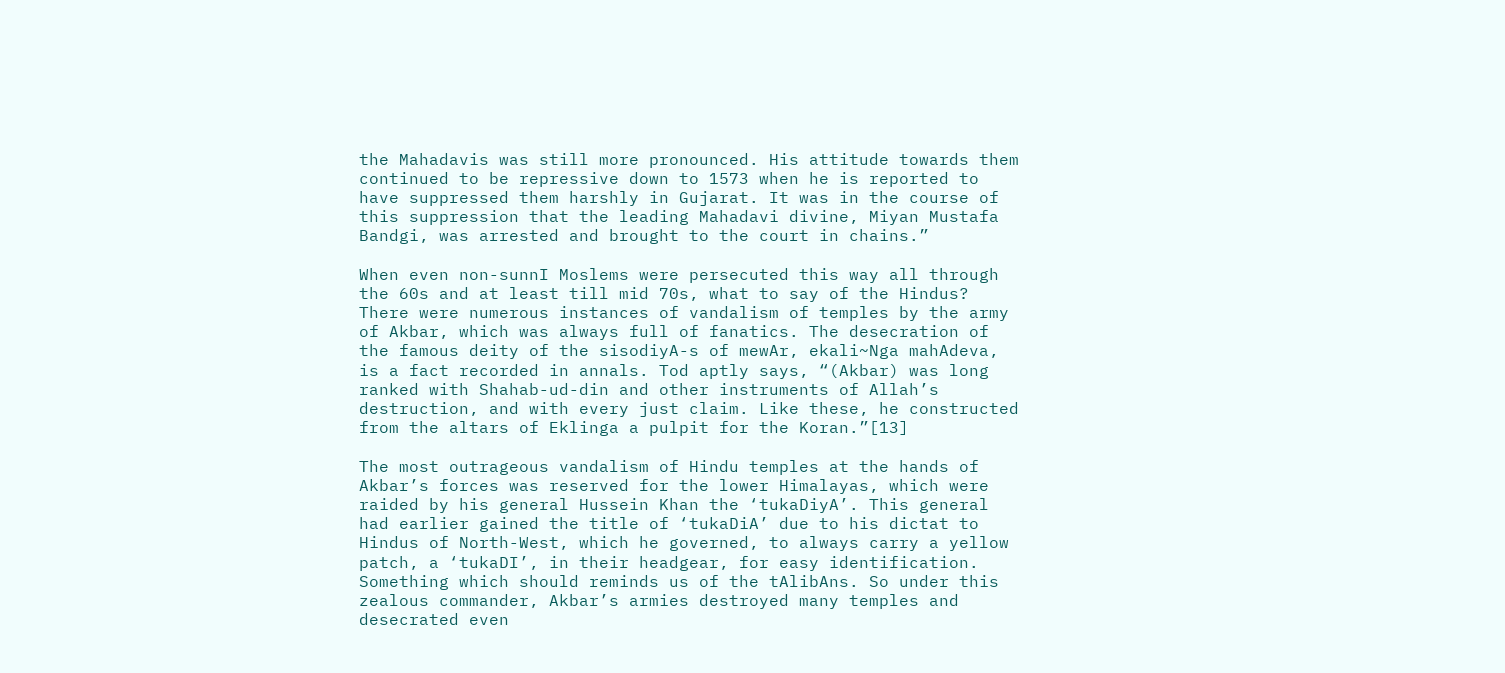the Mahadavis was still more pronounced. His attitude towards them continued to be repressive down to 1573 when he is reported to have suppressed them harshly in Gujarat. It was in the course of this suppression that the leading Mahadavi divine, Miyan Mustafa Bandgi, was arrested and brought to the court in chains.”

When even non-sunnI Moslems were persecuted this way all through the 60s and at least till mid 70s, what to say of the Hindus? There were numerous instances of vandalism of temples by the army of Akbar, which was always full of fanatics. The desecration of the famous deity of the sisodiyA-s of mewAr, ekali~Nga mahAdeva, is a fact recorded in annals. Tod aptly says, “(Akbar) was long ranked with Shahab-ud-din and other instruments of Allah’s destruction, and with every just claim. Like these, he constructed from the altars of Eklinga a pulpit for the Koran.”[13]

The most outrageous vandalism of Hindu temples at the hands of Akbar’s forces was reserved for the lower Himalayas, which were raided by his general Hussein Khan the ‘tukaDiyA’. This general had earlier gained the title of ‘tukaDiA’ due to his dictat to Hindus of North-West, which he governed, to always carry a yellow patch, a ‘tukaDI’, in their headgear, for easy identification. Something which should reminds us of the tAlibAns. So under this zealous commander, Akbar’s armies destroyed many temples and desecrated even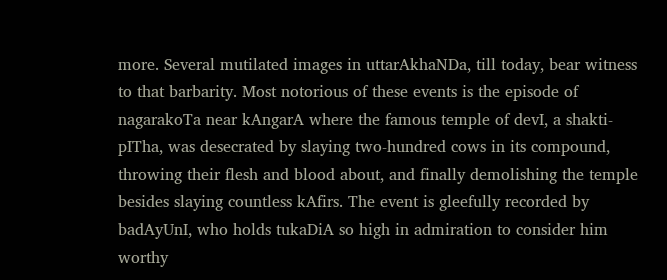more. Several mutilated images in uttarAkhaNDa, till today, bear witness to that barbarity. Most notorious of these events is the episode of nagarakoTa near kAngarA where the famous temple of devI, a shakti-pITha, was desecrated by slaying two-hundred cows in its compound, throwing their flesh and blood about, and finally demolishing the temple besides slaying countless kAfirs. The event is gleefully recorded by badAyUnI, who holds tukaDiA so high in admiration to consider him worthy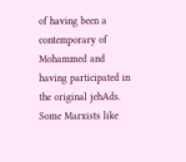of having been a contemporary of Mohammed and having participated in the original jehAds. Some Marxists like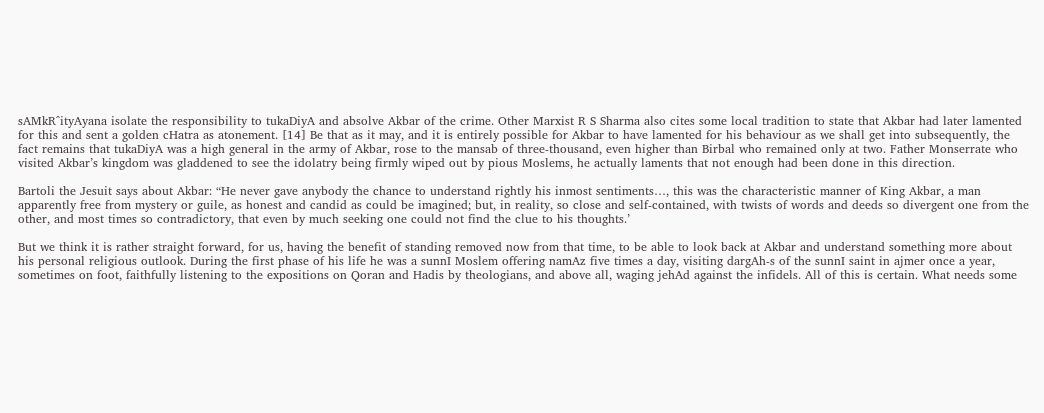sAMkR^ityAyana isolate the responsibility to tukaDiyA and absolve Akbar of the crime. Other Marxist R S Sharma also cites some local tradition to state that Akbar had later lamented for this and sent a golden cHatra as atonement. [14] Be that as it may, and it is entirely possible for Akbar to have lamented for his behaviour as we shall get into subsequently, the fact remains that tukaDiyA was a high general in the army of Akbar, rose to the mansab of three-thousand, even higher than Birbal who remained only at two. Father Monserrate who visited Akbar’s kingdom was gladdened to see the idolatry being firmly wiped out by pious Moslems, he actually laments that not enough had been done in this direction.

Bartoli the Jesuit says about Akbar: “He never gave anybody the chance to understand rightly his inmost sentiments…, this was the characteristic manner of King Akbar, a man apparently free from mystery or guile, as honest and candid as could be imagined; but, in reality, so close and self-contained, with twists of words and deeds so divergent one from the other, and most times so contradictory, that even by much seeking one could not find the clue to his thoughts.’

But we think it is rather straight forward, for us, having the benefit of standing removed now from that time, to be able to look back at Akbar and understand something more about his personal religious outlook. During the first phase of his life he was a sunnI Moslem offering namAz five times a day, visiting dargAh-s of the sunnI saint in ajmer once a year, sometimes on foot, faithfully listening to the expositions on Qoran and Hadis by theologians, and above all, waging jehAd against the infidels. All of this is certain. What needs some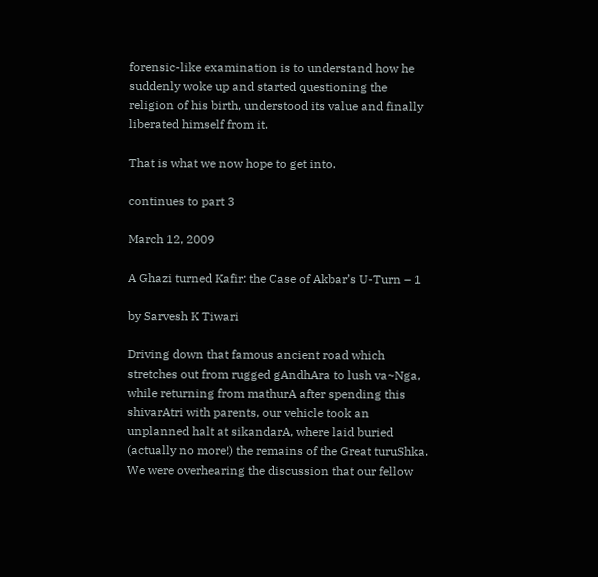forensic-like examination is to understand how he suddenly woke up and started questioning the religion of his birth, understood its value and finally liberated himself from it.

That is what we now hope to get into.

continues to part 3

March 12, 2009

A Ghazi turned Kafir: the Case of Akbar’s U-Turn – 1

by Sarvesh K Tiwari

Driving down that famous ancient road which stretches out from rugged gAndhAra to lush va~Nga, while returning from mathurA after spending this shivarAtri with parents, our vehicle took an unplanned halt at sikandarA, where laid buried (actually no more!) the remains of the Great turuShka. We were overhearing the discussion that our fellow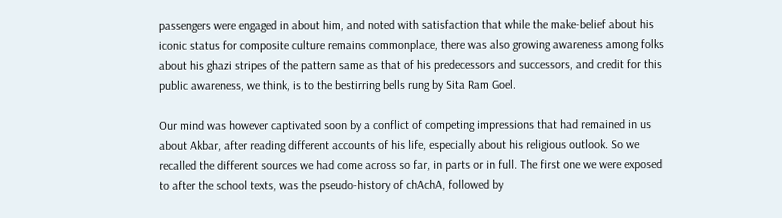passengers were engaged in about him, and noted with satisfaction that while the make-belief about his iconic status for composite culture remains commonplace, there was also growing awareness among folks about his ghazi stripes of the pattern same as that of his predecessors and successors, and credit for this public awareness, we think, is to the bestirring bells rung by Sita Ram Goel.

Our mind was however captivated soon by a conflict of competing impressions that had remained in us about Akbar, after reading different accounts of his life, especially about his religious outlook. So we recalled the different sources we had come across so far, in parts or in full. The first one we were exposed to after the school texts, was the pseudo-history of chAchA, followed by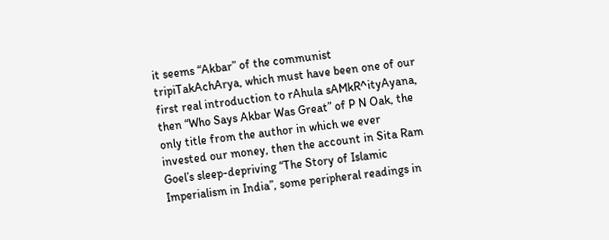it seems “Akbar” of the communist tripiTakAchArya, which must have been one of our first real introduction to rAhula sAMkR^ityAyana, then “Who Says Akbar Was Great” of P N Oak, the only title from the author in which we ever invested our money, then the account in Sita Ram Goel’s sleep-depriving “The Story of Islamic Imperialism in India”, some peripheral readings in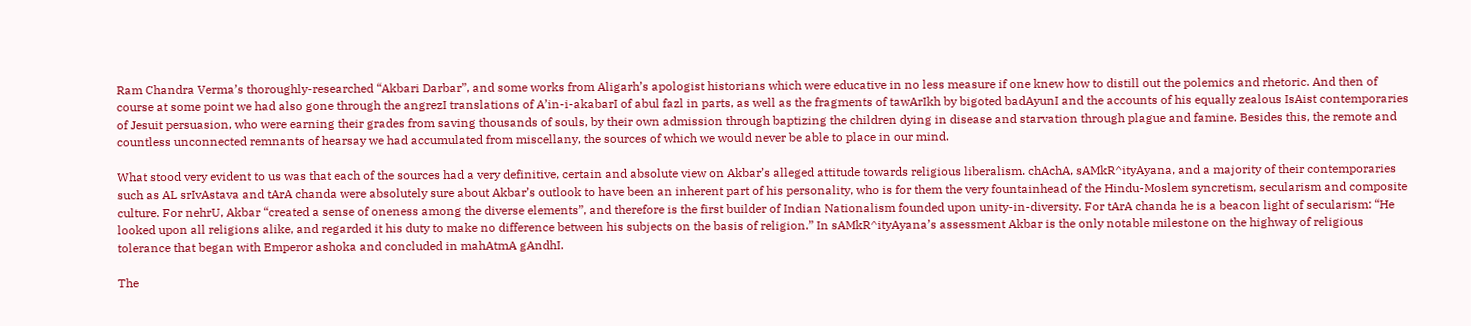Ram Chandra Verma’s thoroughly-researched “Akbari Darbar”, and some works from Aligarh’s apologist historians which were educative in no less measure if one knew how to distill out the polemics and rhetoric. And then of course at some point we had also gone through the angrezI translations of A’in-i-akabarI of abul fazl in parts, as well as the fragments of tawArIkh by bigoted badAyunI and the accounts of his equally zealous IsAist contemporaries of Jesuit persuasion, who were earning their grades from saving thousands of souls, by their own admission through baptizing the children dying in disease and starvation through plague and famine. Besides this, the remote and countless unconnected remnants of hearsay we had accumulated from miscellany, the sources of which we would never be able to place in our mind.

What stood very evident to us was that each of the sources had a very definitive, certain and absolute view on Akbar’s alleged attitude towards religious liberalism. chAchA, sAMkR^ityAyana, and a majority of their contemporaries such as AL srIvAstava and tArA chanda were absolutely sure about Akbar’s outlook to have been an inherent part of his personality, who is for them the very fountainhead of the Hindu-Moslem syncretism, secularism and composite culture. For nehrU, Akbar “created a sense of oneness among the diverse elements”, and therefore is the first builder of Indian Nationalism founded upon unity-in-diversity. For tArA chanda he is a beacon light of secularism: “He looked upon all religions alike, and regarded it his duty to make no difference between his subjects on the basis of religion.” In sAMkR^ityAyana’s assessment Akbar is the only notable milestone on the highway of religious tolerance that began with Emperor ashoka and concluded in mahAtmA gAndhI.

The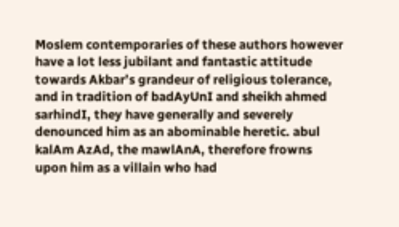Moslem contemporaries of these authors however have a lot less jubilant and fantastic attitude towards Akbar’s grandeur of religious tolerance, and in tradition of badAyUnI and sheikh ahmed sarhindI, they have generally and severely denounced him as an abominable heretic. abul kalAm AzAd, the mawlAnA, therefore frowns upon him as a villain who had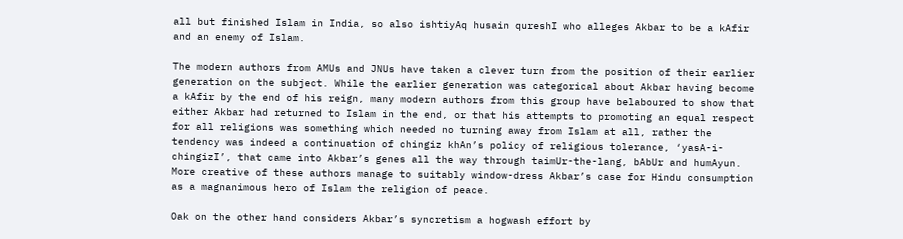all but finished Islam in India, so also ishtiyAq husain qureshI who alleges Akbar to be a kAfir and an enemy of Islam.

The modern authors from AMUs and JNUs have taken a clever turn from the position of their earlier generation on the subject. While the earlier generation was categorical about Akbar having become a kAfir by the end of his reign, many modern authors from this group have belaboured to show that either Akbar had returned to Islam in the end, or that his attempts to promoting an equal respect for all religions was something which needed no turning away from Islam at all, rather the tendency was indeed a continuation of chingiz khAn’s policy of religious tolerance, ‘yasA-i-chingizI’, that came into Akbar’s genes all the way through taimUr-the-lang, bAbUr and humAyun. More creative of these authors manage to suitably window-dress Akbar’s case for Hindu consumption as a magnanimous hero of Islam the religion of peace.

Oak on the other hand considers Akbar’s syncretism a hogwash effort by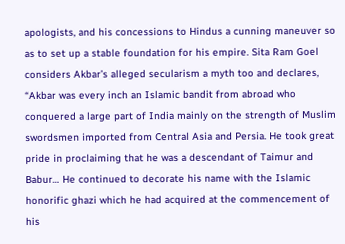apologists, and his concessions to Hindus a cunning maneuver so as to set up a stable foundation for his empire. Sita Ram Goel considers Akbar’s alleged secularism a myth too and declares, “Akbar was every inch an Islamic bandit from abroad who conquered a large part of India mainly on the strength of Muslim swordsmen imported from Central Asia and Persia. He took great pride in proclaiming that he was a descendant of Taimur and Babur… He continued to decorate his name with the Islamic honorific ghazi which he had acquired at the commencement of his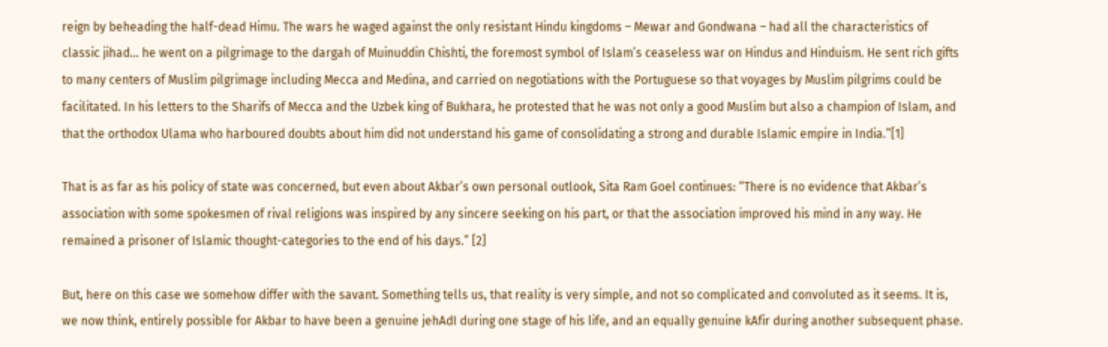reign by beheading the half-dead Himu. The wars he waged against the only resistant Hindu kingdoms – Mewar and Gondwana – had all the characteristics of classic jihad… he went on a pilgrimage to the dargah of Muinuddin Chishti, the foremost symbol of Islam’s ceaseless war on Hindus and Hinduism. He sent rich gifts to many centers of Muslim pilgrimage including Mecca and Medina, and carried on negotiations with the Portuguese so that voyages by Muslim pilgrims could be facilitated. In his letters to the Sharifs of Mecca and the Uzbek king of Bukhara, he protested that he was not only a good Muslim but also a champion of Islam, and that the orthodox Ulama who harboured doubts about him did not understand his game of consolidating a strong and durable Islamic empire in India.”[1]

That is as far as his policy of state was concerned, but even about Akbar’s own personal outlook, Sita Ram Goel continues: “There is no evidence that Akbar’s association with some spokesmen of rival religions was inspired by any sincere seeking on his part, or that the association improved his mind in any way. He remained a prisoner of Islamic thought-categories to the end of his days.” [2]

But, here on this case we somehow differ with the savant. Something tells us, that reality is very simple, and not so complicated and convoluted as it seems. It is, we now think, entirely possible for Akbar to have been a genuine jehAdI during one stage of his life, and an equally genuine kAfir during another subsequent phase.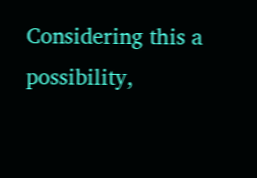Considering this a possibility,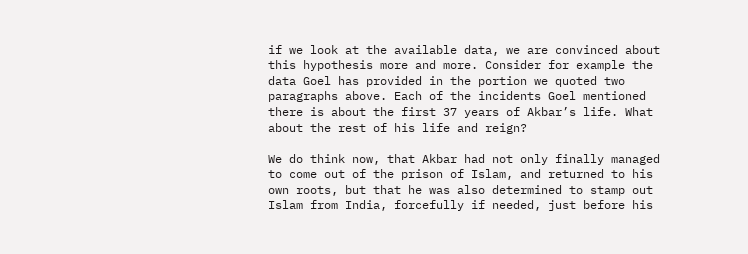if we look at the available data, we are convinced about this hypothesis more and more. Consider for example the data Goel has provided in the portion we quoted two paragraphs above. Each of the incidents Goel mentioned there is about the first 37 years of Akbar’s life. What about the rest of his life and reign?

We do think now, that Akbar had not only finally managed to come out of the prison of Islam, and returned to his own roots, but that he was also determined to stamp out Islam from India, forcefully if needed, just before his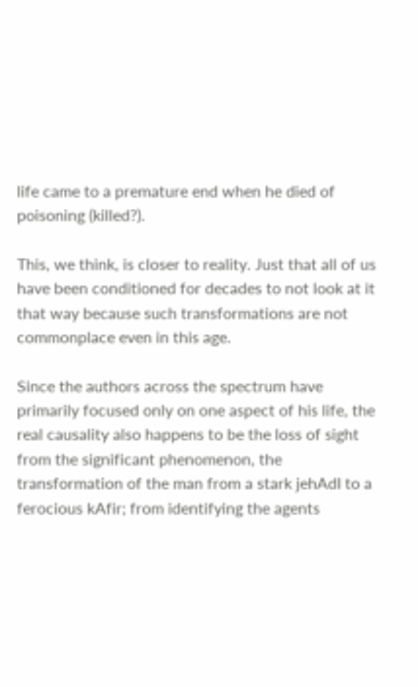life came to a premature end when he died of poisoning (killed?).

This, we think, is closer to reality. Just that all of us have been conditioned for decades to not look at it that way because such transformations are not commonplace even in this age.

Since the authors across the spectrum have primarily focused only on one aspect of his life, the real causality also happens to be the loss of sight from the significant phenomenon, the transformation of the man from a stark jehAdI to a ferocious kAfir; from identifying the agents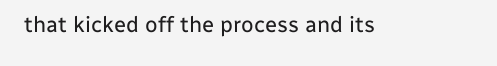that kicked off the process and its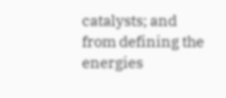catalysts; and from defining the energies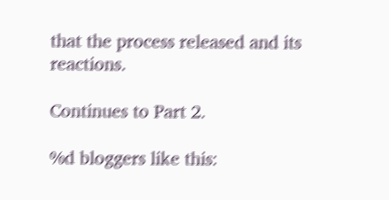that the process released and its reactions.

Continues to Part 2.

%d bloggers like this: